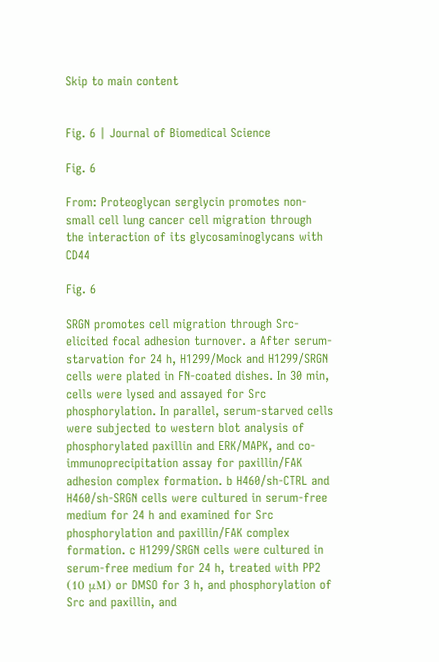Skip to main content


Fig. 6 | Journal of Biomedical Science

Fig. 6

From: Proteoglycan serglycin promotes non-small cell lung cancer cell migration through the interaction of its glycosaminoglycans with CD44

Fig. 6

SRGN promotes cell migration through Src-elicited focal adhesion turnover. a After serum-starvation for 24 h, H1299/Mock and H1299/SRGN cells were plated in FN-coated dishes. In 30 min, cells were lysed and assayed for Src phosphorylation. In parallel, serum-starved cells were subjected to western blot analysis of phosphorylated paxillin and ERK/MAPK, and co-immunoprecipitation assay for paxillin/FAK adhesion complex formation. b H460/sh-CTRL and H460/sh-SRGN cells were cultured in serum-free medium for 24 h and examined for Src phosphorylation and paxillin/FAK complex formation. c H1299/SRGN cells were cultured in serum-free medium for 24 h, treated with PP2 (10 μM) or DMSO for 3 h, and phosphorylation of Src and paxillin, and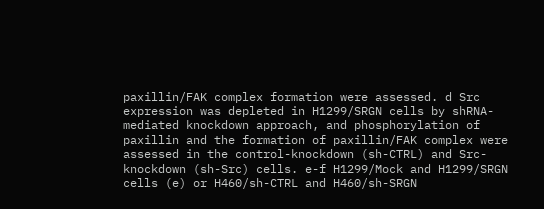paxillin/FAK complex formation were assessed. d Src expression was depleted in H1299/SRGN cells by shRNA-mediated knockdown approach, and phosphorylation of paxillin and the formation of paxillin/FAK complex were assessed in the control-knockdown (sh-CTRL) and Src-knockdown (sh-Src) cells. e-f H1299/Mock and H1299/SRGN cells (e) or H460/sh-CTRL and H460/sh-SRGN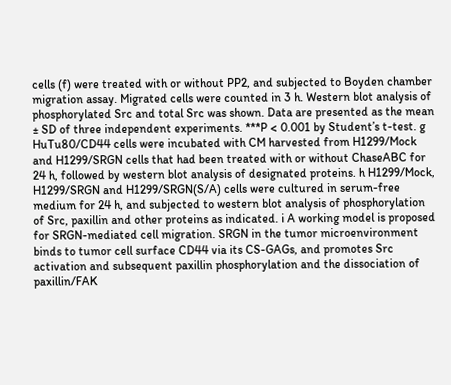cells (f) were treated with or without PP2, and subjected to Boyden chamber migration assay. Migrated cells were counted in 3 h. Western blot analysis of phosphorylated Src and total Src was shown. Data are presented as the mean ± SD of three independent experiments. ***P < 0.001 by Student’s t-test. g HuTu80/CD44 cells were incubated with CM harvested from H1299/Mock and H1299/SRGN cells that had been treated with or without ChaseABC for 24 h, followed by western blot analysis of designated proteins. h H1299/Mock, H1299/SRGN and H1299/SRGN(S/A) cells were cultured in serum-free medium for 24 h, and subjected to western blot analysis of phosphorylation of Src, paxillin and other proteins as indicated. i A working model is proposed for SRGN-mediated cell migration. SRGN in the tumor microenvironment binds to tumor cell surface CD44 via its CS-GAGs, and promotes Src activation and subsequent paxillin phosphorylation and the dissociation of paxillin/FAK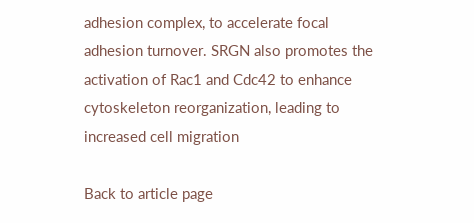adhesion complex, to accelerate focal adhesion turnover. SRGN also promotes the activation of Rac1 and Cdc42 to enhance cytoskeleton reorganization, leading to increased cell migration

Back to article page